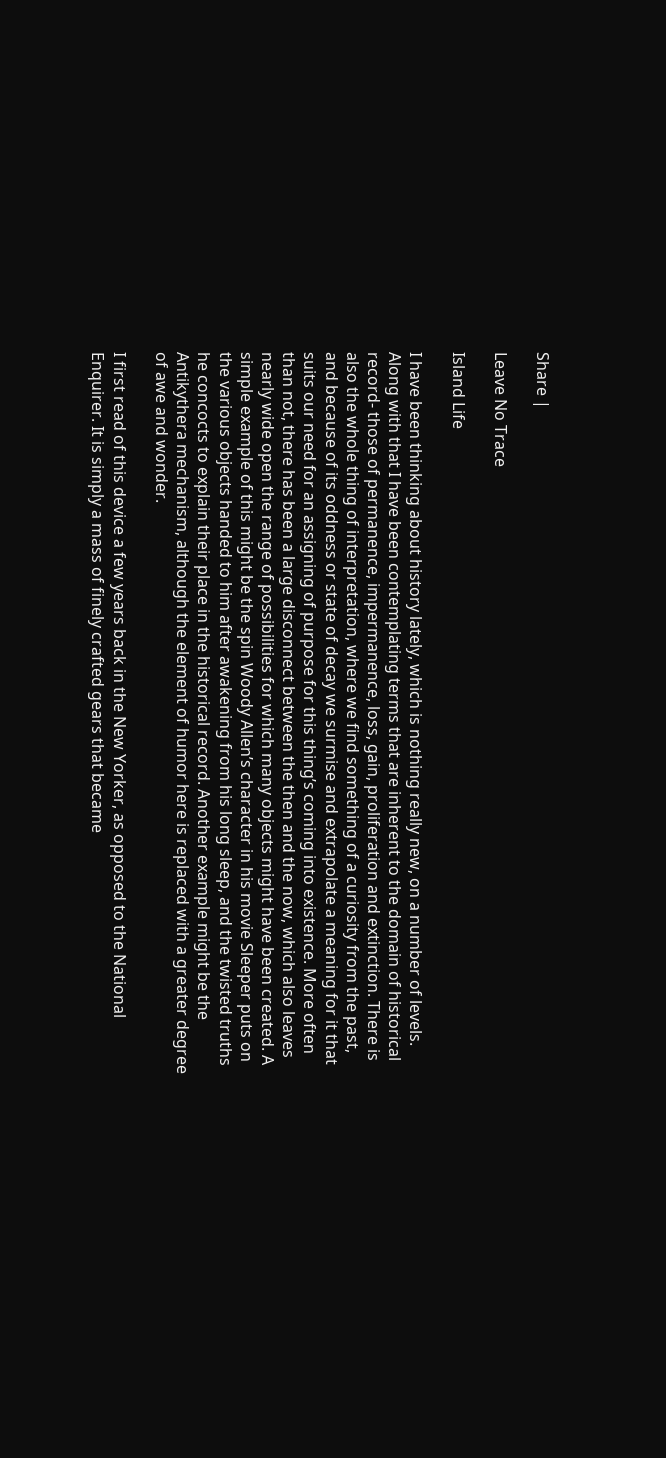Share |

Leave No Trace

Island Life

I have been thinking about history lately, which is nothing really new, on a number of levels. Along with that I have been contemplating terms that are inherent to the domain of historical record- those of permanence, impermanence, loss, gain, proliferation and extinction. There is also the whole thing of interpretation, where we find something of a curiosity from the past, and because of its oddness or state of decay we surmise and extrapolate a meaning for it that suits our need for an assigning of purpose for this thing’s coming into existence. More often than not, there has been a large disconnect between the then and the now, which also leaves nearly wide open the range of possibilities for which many objects might have been created. A simple example of this might be the spin Woody Allen’s character in his movie Sleeper puts on the various objects handed to him after awakening from his long sleep, and the twisted truths he concocts to explain their place in the historical record. Another example might be the Antikythera mechanism, although the element of humor here is replaced with a greater degree of awe and wonder.

I first read of this device a few years back in the New Yorker, as opposed to the National Enquirer. It is simply a mass of finely crafted gears that became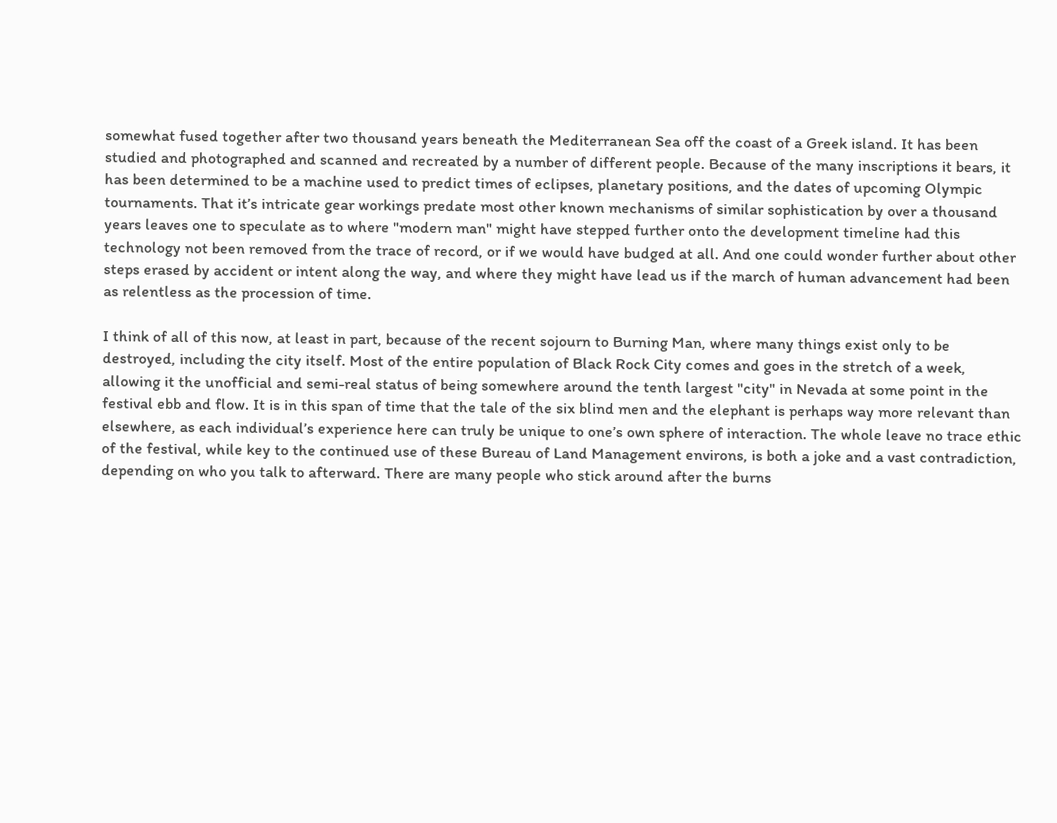somewhat fused together after two thousand years beneath the Mediterranean Sea off the coast of a Greek island. It has been studied and photographed and scanned and recreated by a number of different people. Because of the many inscriptions it bears, it has been determined to be a machine used to predict times of eclipses, planetary positions, and the dates of upcoming Olympic tournaments. That it’s intricate gear workings predate most other known mechanisms of similar sophistication by over a thousand years leaves one to speculate as to where "modern man" might have stepped further onto the development timeline had this technology not been removed from the trace of record, or if we would have budged at all. And one could wonder further about other steps erased by accident or intent along the way, and where they might have lead us if the march of human advancement had been as relentless as the procession of time.

I think of all of this now, at least in part, because of the recent sojourn to Burning Man, where many things exist only to be destroyed, including the city itself. Most of the entire population of Black Rock City comes and goes in the stretch of a week, allowing it the unofficial and semi-real status of being somewhere around the tenth largest "city" in Nevada at some point in the festival ebb and flow. It is in this span of time that the tale of the six blind men and the elephant is perhaps way more relevant than elsewhere, as each individual’s experience here can truly be unique to one’s own sphere of interaction. The whole leave no trace ethic of the festival, while key to the continued use of these Bureau of Land Management environs, is both a joke and a vast contradiction, depending on who you talk to afterward. There are many people who stick around after the burns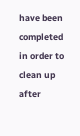have been completed in order to clean up after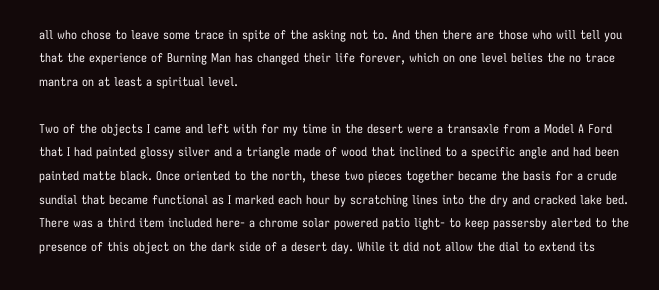all who chose to leave some trace in spite of the asking not to. And then there are those who will tell you that the experience of Burning Man has changed their life forever, which on one level belies the no trace mantra on at least a spiritual level.

Two of the objects I came and left with for my time in the desert were a transaxle from a Model A Ford that I had painted glossy silver and a triangle made of wood that inclined to a specific angle and had been painted matte black. Once oriented to the north, these two pieces together became the basis for a crude sundial that became functional as I marked each hour by scratching lines into the dry and cracked lake bed. There was a third item included here- a chrome solar powered patio light- to keep passersby alerted to the presence of this object on the dark side of a desert day. While it did not allow the dial to extend its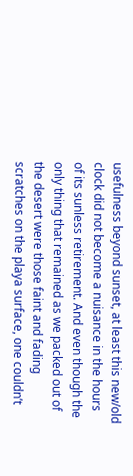usefulness beyond sunset, at least this new/old clock did not become a nuisance in the hours of its sunless retirement. And even though the only thing that remained as we packed out of the desert were those faint and fading scratches on the playa surface, one couldn’t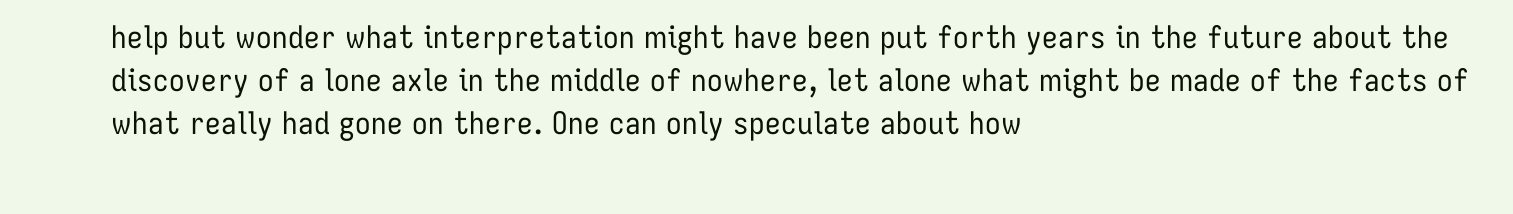help but wonder what interpretation might have been put forth years in the future about the discovery of a lone axle in the middle of nowhere, let alone what might be made of the facts of what really had gone on there. One can only speculate about how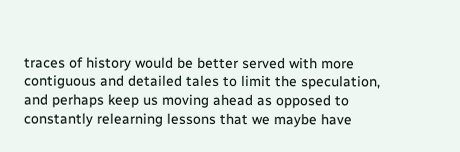traces of history would be better served with more contiguous and detailed tales to limit the speculation, and perhaps keep us moving ahead as opposed to constantly relearning lessons that we maybe have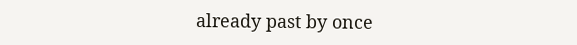already past by once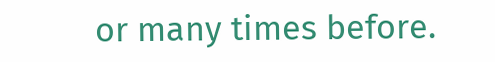or many times before.